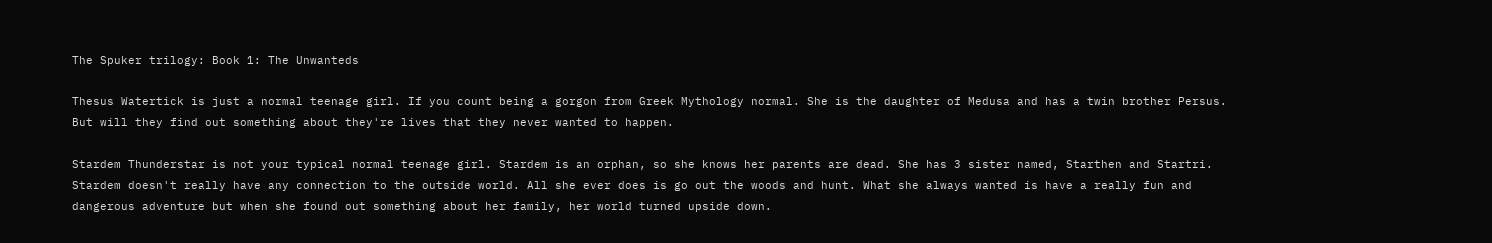The Spuker trilogy: Book 1: The Unwanteds

Thesus Watertick is just a normal teenage girl. If you count being a gorgon from Greek Mythology normal. She is the daughter of Medusa and has a twin brother Persus. But will they find out something about they're lives that they never wanted to happen.

Stardem Thunderstar is not your typical normal teenage girl. Stardem is an orphan, so she knows her parents are dead. She has 3 sister named, Starthen and Startri. Stardem doesn't really have any connection to the outside world. All she ever does is go out the woods and hunt. What she always wanted is have a really fun and dangerous adventure but when she found out something about her family, her world turned upside down.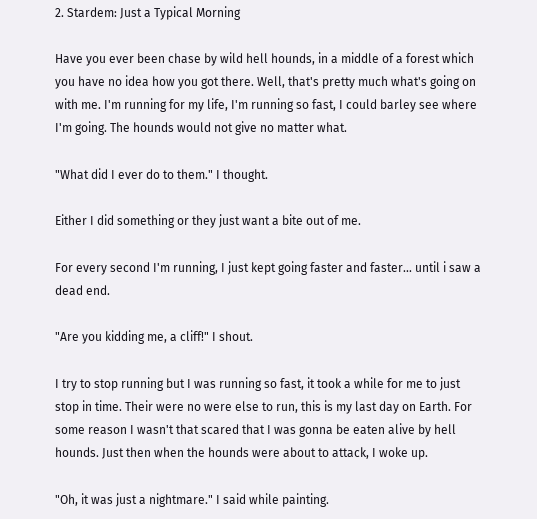2. Stardem: Just a Typical Morning

Have you ever been chase by wild hell hounds, in a middle of a forest which you have no idea how you got there. Well, that's pretty much what's going on with me. I'm running for my life, I'm running so fast, I could barley see where I'm going. The hounds would not give no matter what.

"What did I ever do to them." I thought.

Either I did something or they just want a bite out of me.

For every second I'm running, I just kept going faster and faster... until i saw a dead end.

"Are you kidding me, a cliff!" I shout.

I try to stop running but I was running so fast, it took a while for me to just stop in time. Their were no were else to run, this is my last day on Earth. For some reason I wasn't that scared that I was gonna be eaten alive by hell hounds. Just then when the hounds were about to attack, I woke up.

"Oh, it was just a nightmare." I said while painting.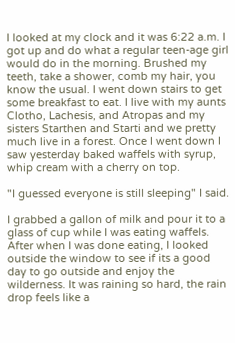I looked at my clock and it was 6:22 a.m. I got up and do what a regular teen-age girl would do in the morning. Brushed my teeth, take a shower, comb my hair, you know the usual. I went down stairs to get some breakfast to eat. I live with my aunts  Clotho, Lachesis, and Atropas and my sisters Starthen and Starti and we pretty much live in a forest. Once I went down I saw yesterday baked waffels with syrup, whip cream with a cherry on top.

"I guessed everyone is still sleeping" I said.

I grabbed a gallon of milk and pour it to a glass of cup while I was eating waffels. After when I was done eating, I looked outside the window to see if its a good day to go outside and enjoy the wilderness. It was raining so hard, the rain drop feels like a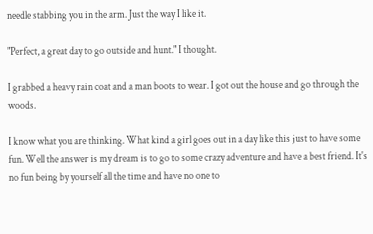needle stabbing you in the arm. Just the way I like it.

"Perfect, a great day to go outside and hunt." I thought.

I grabbed a heavy rain coat and a man boots to wear. I got out the house and go through the woods.

I know what you are thinking. What kind a girl goes out in a day like this just to have some fun. Well the answer is my dream is to go to some crazy adventure and have a best friend. It's no fun being by yourself all the time and have no one to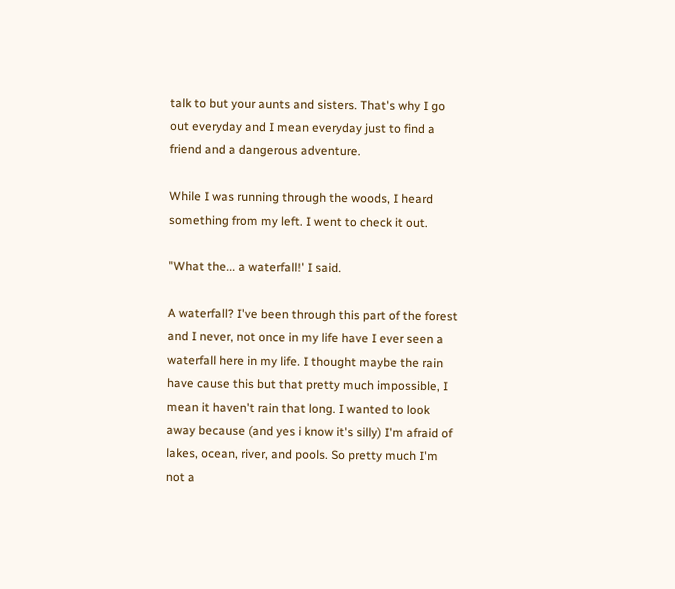talk to but your aunts and sisters. That's why I go out everyday and I mean everyday just to find a friend and a dangerous adventure.

While I was running through the woods, I heard something from my left. I went to check it out.

"What the... a waterfall!' I said.

A waterfall? I've been through this part of the forest and I never, not once in my life have I ever seen a waterfall here in my life. I thought maybe the rain have cause this but that pretty much impossible, I mean it haven't rain that long. I wanted to look away because (and yes i know it's silly) I'm afraid of lakes, ocean, river, and pools. So pretty much I'm not a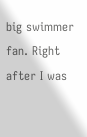big swimmer fan. Right after I was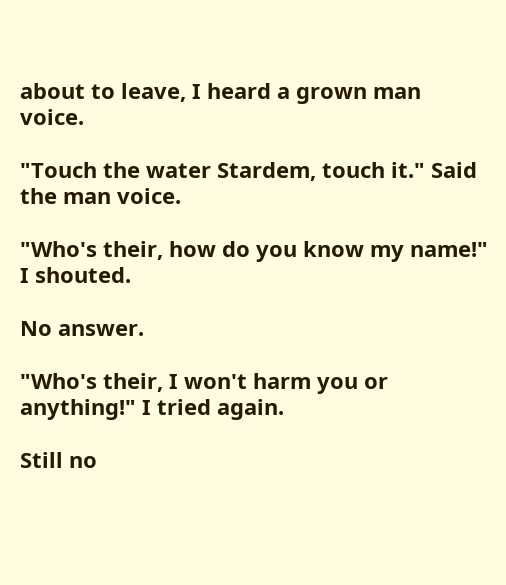about to leave, I heard a grown man voice.

"Touch the water Stardem, touch it." Said the man voice.

"Who's their, how do you know my name!" I shouted.

No answer.

"Who's their, I won't harm you or anything!" I tried again.

Still no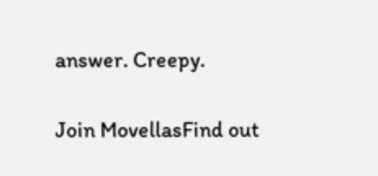answer. Creepy.

Join MovellasFind out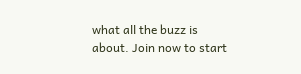what all the buzz is about. Join now to start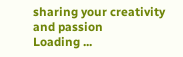sharing your creativity and passion
Loading ...